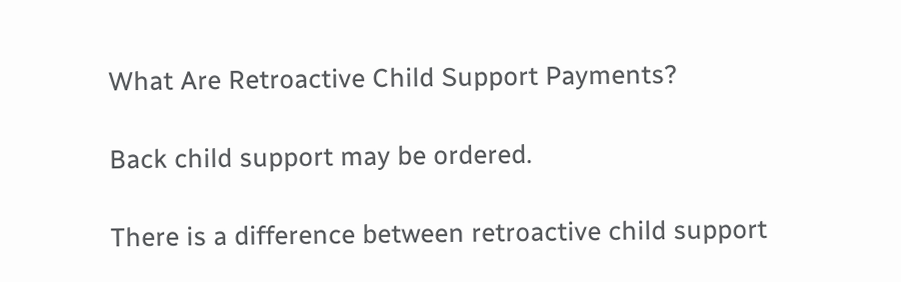What Are Retroactive Child Support Payments?

Back child support may be ordered.

There is a difference between retroactive child support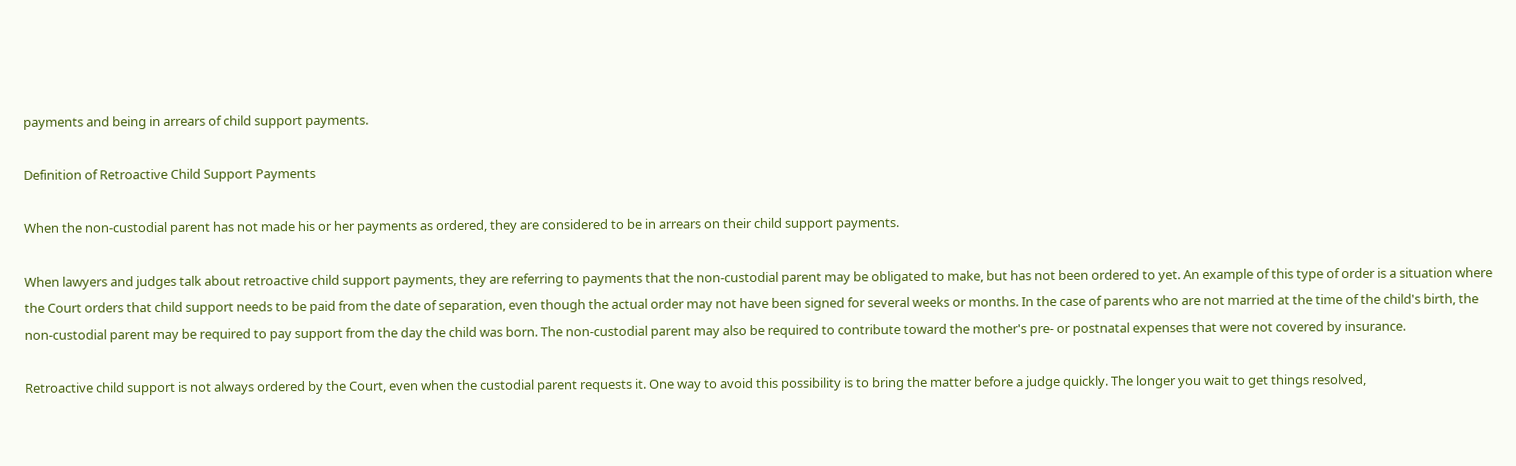payments and being in arrears of child support payments.

Definition of Retroactive Child Support Payments

When the non-custodial parent has not made his or her payments as ordered, they are considered to be in arrears on their child support payments.

When lawyers and judges talk about retroactive child support payments, they are referring to payments that the non-custodial parent may be obligated to make, but has not been ordered to yet. An example of this type of order is a situation where the Court orders that child support needs to be paid from the date of separation, even though the actual order may not have been signed for several weeks or months. In the case of parents who are not married at the time of the child's birth, the non-custodial parent may be required to pay support from the day the child was born. The non-custodial parent may also be required to contribute toward the mother's pre- or postnatal expenses that were not covered by insurance.

Retroactive child support is not always ordered by the Court, even when the custodial parent requests it. One way to avoid this possibility is to bring the matter before a judge quickly. The longer you wait to get things resolved,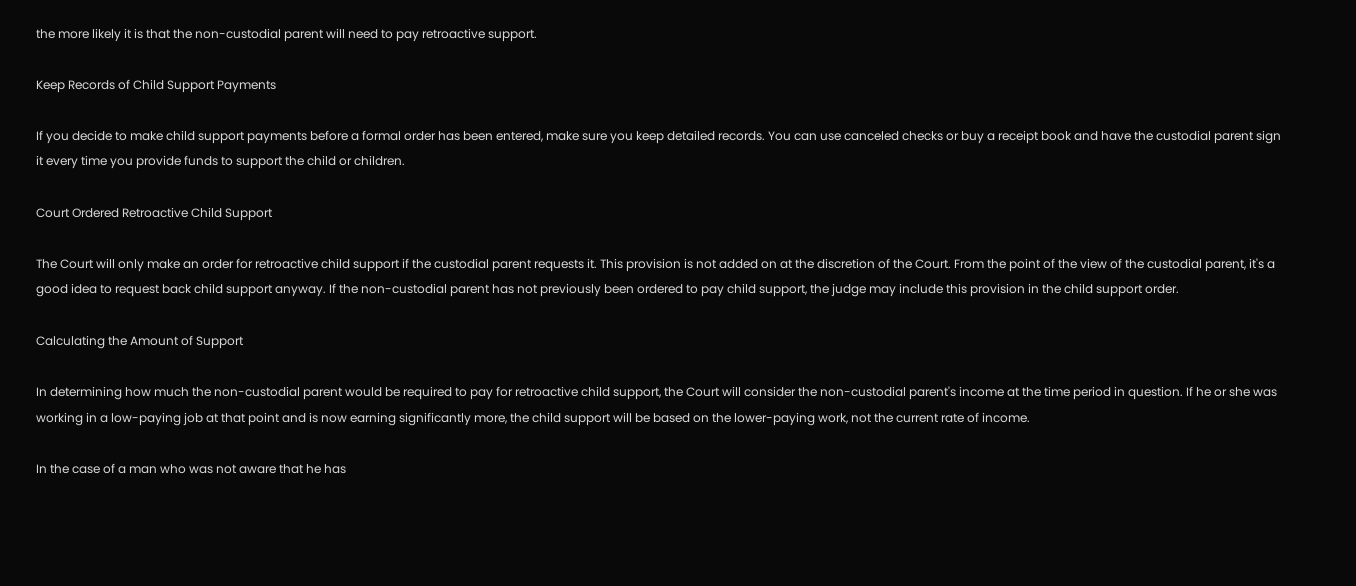the more likely it is that the non-custodial parent will need to pay retroactive support.

Keep Records of Child Support Payments

If you decide to make child support payments before a formal order has been entered, make sure you keep detailed records. You can use canceled checks or buy a receipt book and have the custodial parent sign it every time you provide funds to support the child or children.

Court Ordered Retroactive Child Support

The Court will only make an order for retroactive child support if the custodial parent requests it. This provision is not added on at the discretion of the Court. From the point of the view of the custodial parent, it's a good idea to request back child support anyway. If the non-custodial parent has not previously been ordered to pay child support, the judge may include this provision in the child support order.

Calculating the Amount of Support

In determining how much the non-custodial parent would be required to pay for retroactive child support, the Court will consider the non-custodial parent's income at the time period in question. If he or she was working in a low-paying job at that point and is now earning significantly more, the child support will be based on the lower-paying work, not the current rate of income.

In the case of a man who was not aware that he has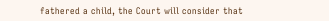fathered a child, the Court will consider that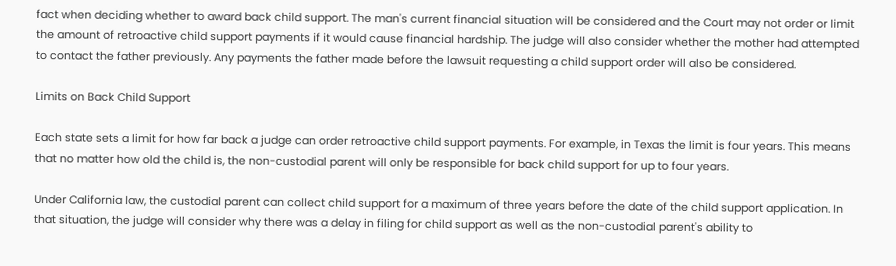fact when deciding whether to award back child support. The man's current financial situation will be considered and the Court may not order or limit the amount of retroactive child support payments if it would cause financial hardship. The judge will also consider whether the mother had attempted to contact the father previously. Any payments the father made before the lawsuit requesting a child support order will also be considered.

Limits on Back Child Support

Each state sets a limit for how far back a judge can order retroactive child support payments. For example, in Texas the limit is four years. This means that no matter how old the child is, the non-custodial parent will only be responsible for back child support for up to four years.

Under California law, the custodial parent can collect child support for a maximum of three years before the date of the child support application. In that situation, the judge will consider why there was a delay in filing for child support as well as the non-custodial parent's ability to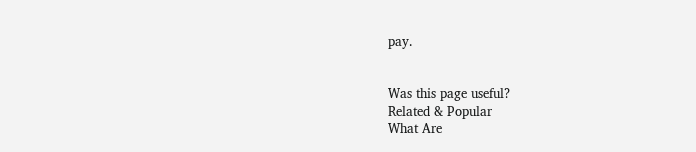pay.


Was this page useful?
Related & Popular
What Are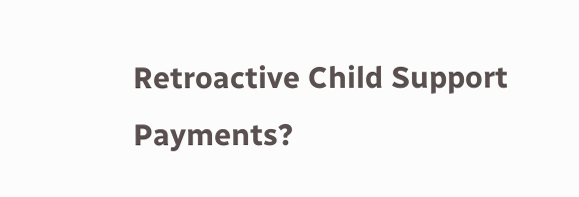Retroactive Child Support Payments?